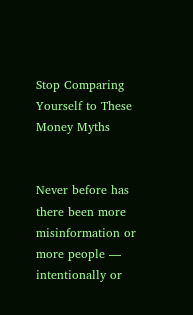Stop Comparing Yourself to These Money Myths


Never before has there been more misinformation or more people — intentionally or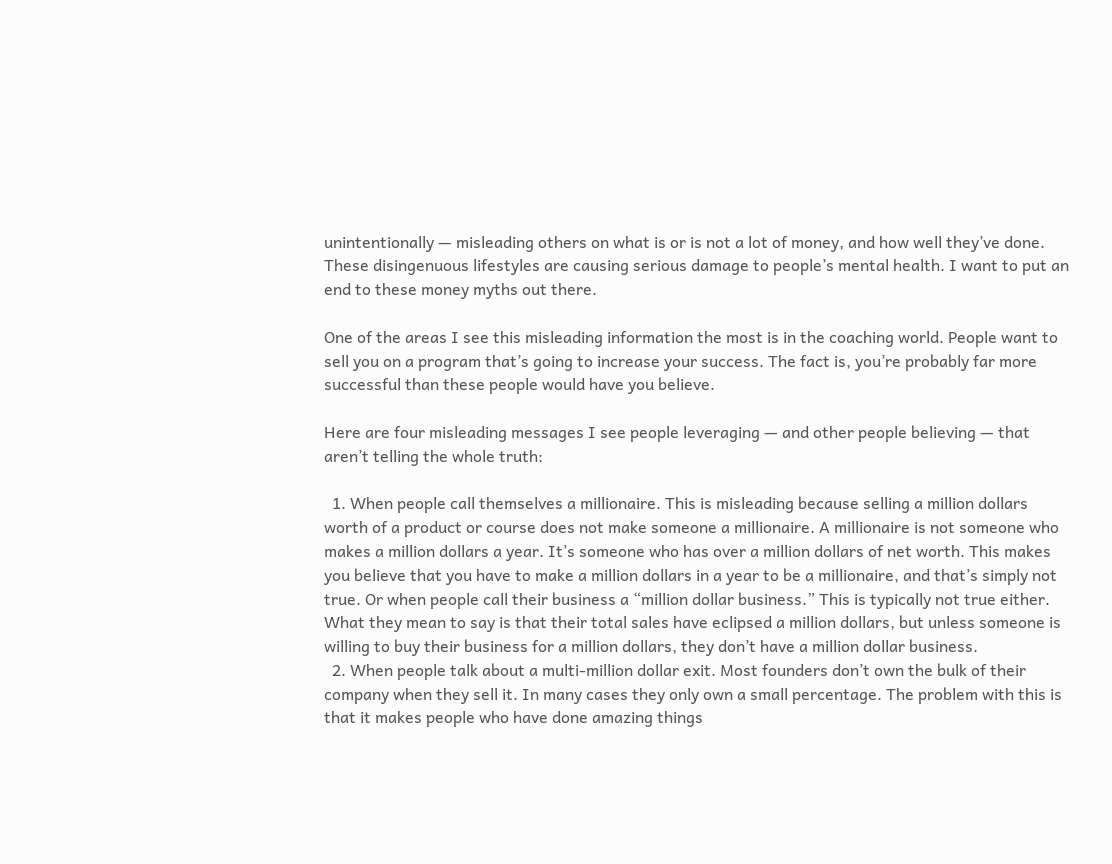unintentionally — misleading others on what is or is not a lot of money, and how well they’ve done. These disingenuous lifestyles are causing serious damage to people’s mental health. I want to put an end to these money myths out there.

One of the areas I see this misleading information the most is in the coaching world. People want to sell you on a program that’s going to increase your success. The fact is, you’re probably far more successful than these people would have you believe.

Here are four misleading messages I see people leveraging — and other people believing — that aren’t telling the whole truth:

  1. When people call themselves a millionaire. This is misleading because selling a million dollars worth of a product or course does not make someone a millionaire. A millionaire is not someone who makes a million dollars a year. It’s someone who has over a million dollars of net worth. This makes you believe that you have to make a million dollars in a year to be a millionaire, and that’s simply not true. Or when people call their business a “million dollar business.” This is typically not true either. What they mean to say is that their total sales have eclipsed a million dollars, but unless someone is willing to buy their business for a million dollars, they don’t have a million dollar business.
  2. When people talk about a multi-million dollar exit. Most founders don’t own the bulk of their company when they sell it. In many cases they only own a small percentage. The problem with this is that it makes people who have done amazing things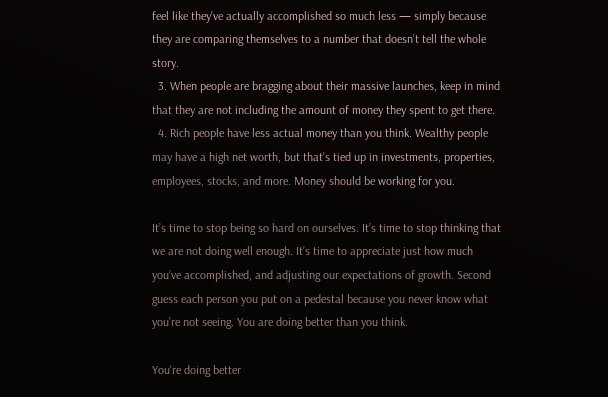feel like they’ve actually accomplished so much less — simply because they are comparing themselves to a number that doesn’t tell the whole story.
  3. When people are bragging about their massive launches, keep in mind that they are not including the amount of money they spent to get there.
  4. Rich people have less actual money than you think. Wealthy people may have a high net worth, but that’s tied up in investments, properties, employees, stocks, and more. Money should be working for you.

It’s time to stop being so hard on ourselves. It’s time to stop thinking that we are not doing well enough. It’s time to appreciate just how much you’ve accomplished, and adjusting our expectations of growth. Second guess each person you put on a pedestal because you never know what you’re not seeing. You are doing better than you think.

You’re doing better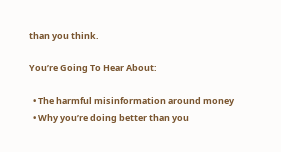than you think.

You’re Going To Hear About:

  • The harmful misinformation around money
  • Why you’re doing better than you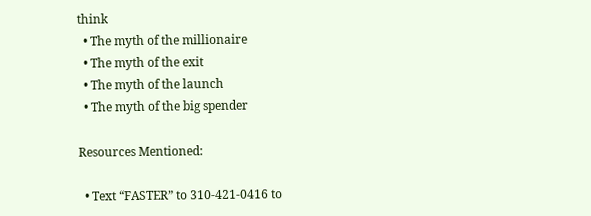think
  • The myth of the millionaire
  • The myth of the exit
  • The myth of the launch
  • The myth of the big spender

Resources Mentioned:

  • Text “FASTER” to 310-421-0416 to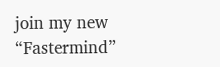join my new “Fastermind”